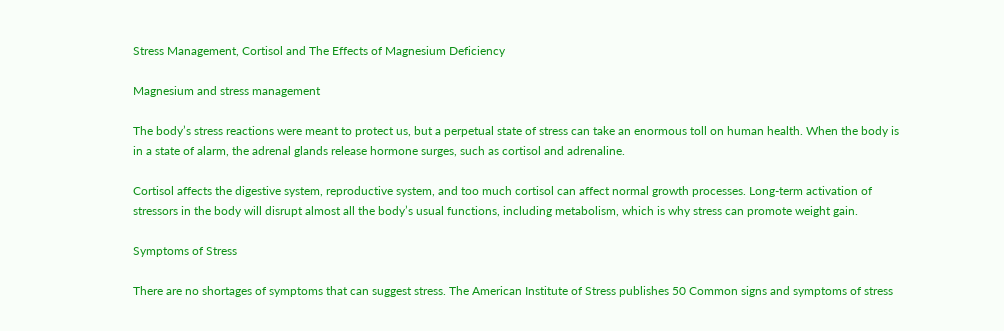Stress Management, Cortisol and The Effects of Magnesium Deficiency

Magnesium and stress management

The body’s stress reactions were meant to protect us, but a perpetual state of stress can take an enormous toll on human health. When the body is in a state of alarm, the adrenal glands release hormone surges, such as cortisol and adrenaline.

Cortisol affects the digestive system, reproductive system, and too much cortisol can affect normal growth processes. Long-term activation of stressors in the body will disrupt almost all the body’s usual functions, including metabolism, which is why stress can promote weight gain.

Symptoms of Stress

There are no shortages of symptoms that can suggest stress. The American Institute of Stress publishes 50 Common signs and symptoms of stress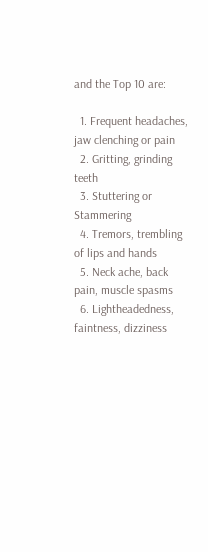and the Top 10 are:

  1. Frequent headaches, jaw clenching or pain
  2. Gritting, grinding teeth
  3. Stuttering or Stammering
  4. Tremors, trembling of lips and hands
  5. Neck ache, back pain, muscle spasms
  6. Lightheadedness, faintness, dizziness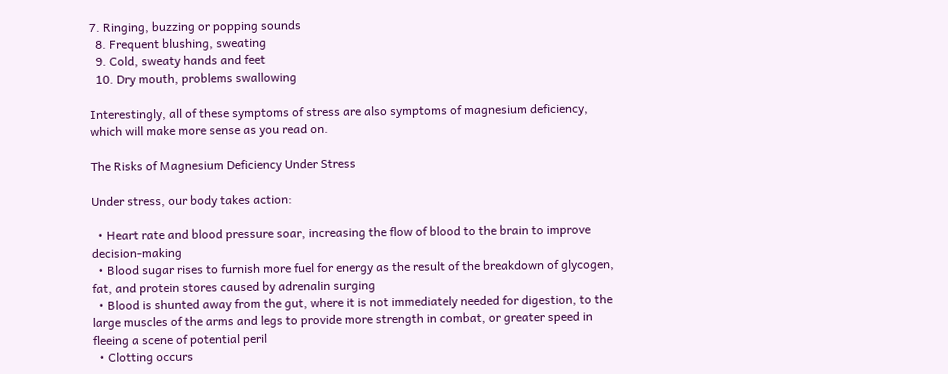7. Ringing, buzzing or popping sounds
  8. Frequent blushing, sweating
  9. Cold, sweaty hands and feet
  10. Dry mouth, problems swallowing

Interestingly, all of these symptoms of stress are also symptoms of magnesium deficiency, which will make more sense as you read on.

The Risks of Magnesium Deficiency Under Stress

Under stress, our body takes action:

  • Heart rate and blood pressure soar, increasing the flow of blood to the brain to improve decision-making
  • Blood sugar rises to furnish more fuel for energy as the result of the breakdown of glycogen, fat, and protein stores caused by adrenalin surging
  • Blood is shunted away from the gut, where it is not immediately needed for digestion, to the large muscles of the arms and legs to provide more strength in combat, or greater speed in fleeing a scene of potential peril
  • Clotting occurs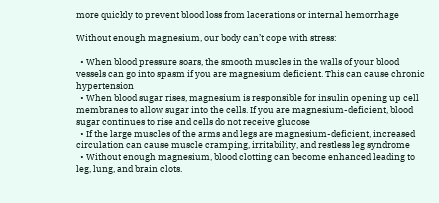more quickly to prevent blood loss from lacerations or internal hemorrhage

Without enough magnesium, our body can’t cope with stress:

  • When blood pressure soars, the smooth muscles in the walls of your blood vessels can go into spasm if you are magnesium deficient. This can cause chronic hypertension
  • When blood sugar rises, magnesium is responsible for insulin opening up cell membranes to allow sugar into the cells. If you are magnesium-deficient, blood sugar continues to rise and cells do not receive glucose
  • If the large muscles of the arms and legs are magnesium-deficient, increased circulation can cause muscle cramping, irritability, and restless leg syndrome
  • Without enough magnesium, blood clotting can become enhanced leading to leg, lung, and brain clots.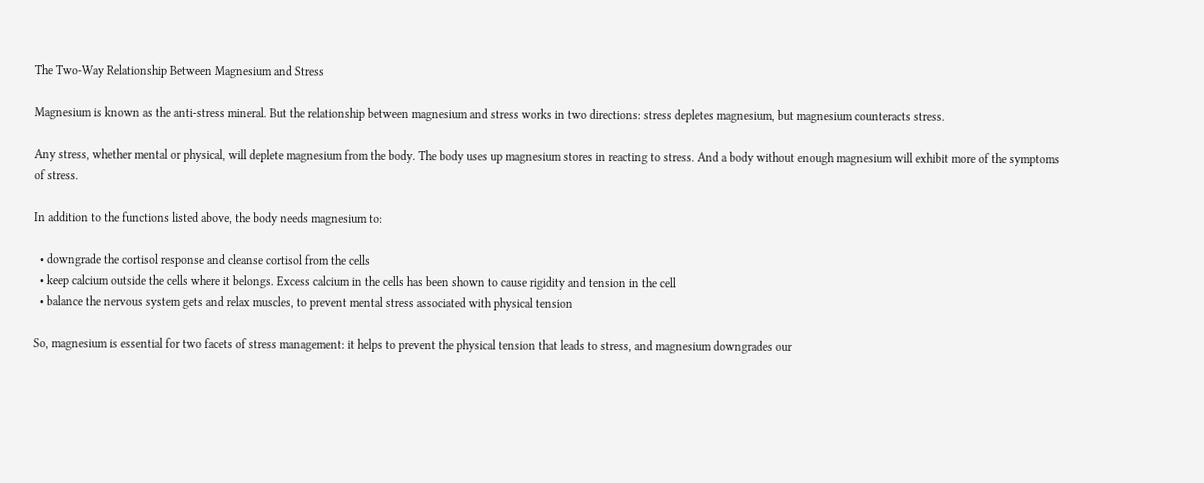The Two-Way Relationship Between Magnesium and Stress

Magnesium is known as the anti-stress mineral. But the relationship between magnesium and stress works in two directions: stress depletes magnesium, but magnesium counteracts stress.

Any stress, whether mental or physical, will deplete magnesium from the body. The body uses up magnesium stores in reacting to stress. And a body without enough magnesium will exhibit more of the symptoms of stress.

In addition to the functions listed above, the body needs magnesium to:

  • downgrade the cortisol response and cleanse cortisol from the cells
  • keep calcium outside the cells where it belongs. Excess calcium in the cells has been shown to cause rigidity and tension in the cell
  • balance the nervous system gets and relax muscles, to prevent mental stress associated with physical tension

So, magnesium is essential for two facets of stress management: it helps to prevent the physical tension that leads to stress, and magnesium downgrades our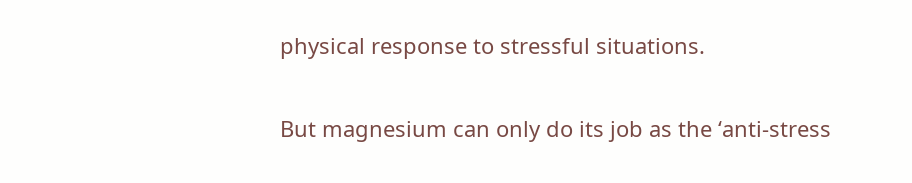physical response to stressful situations.

But magnesium can only do its job as the ‘anti-stress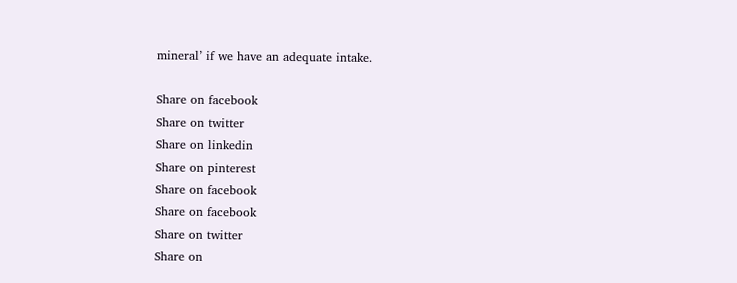mineral’ if we have an adequate intake.

Share on facebook
Share on twitter
Share on linkedin
Share on pinterest
Share on facebook
Share on facebook
Share on twitter
Share on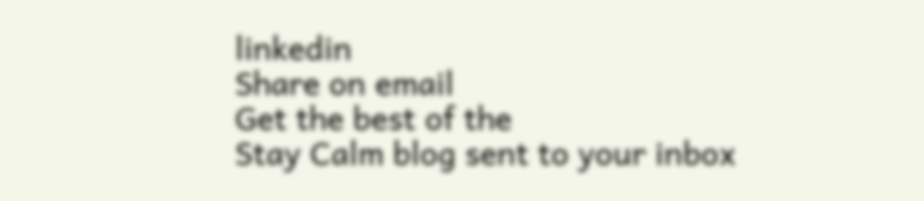linkedin
Share on email
Get the best of the
Stay Calm blog sent to your inbox